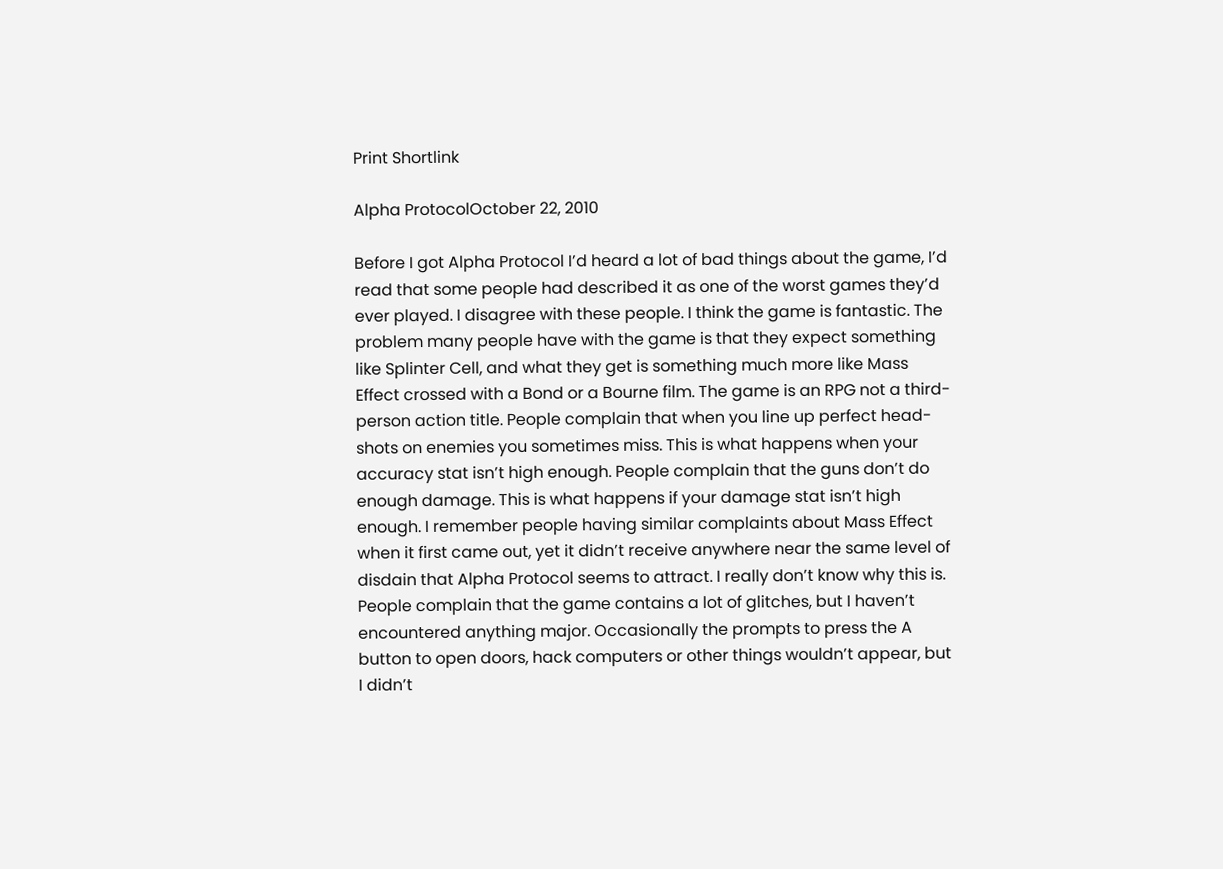Print Shortlink

Alpha ProtocolOctober 22, 2010

Before I got Alpha Protocol I’d heard a lot of bad things about the game, I’d read that some people had described it as one of the worst games they’d ever played. I disagree with these people. I think the game is fantastic. The problem many people have with the game is that they expect something like Splinter Cell, and what they get is something much more like Mass Effect crossed with a Bond or a Bourne film. The game is an RPG not a third-person action title. People complain that when you line up perfect head-shots on enemies you sometimes miss. This is what happens when your accuracy stat isn’t high enough. People complain that the guns don’t do enough damage. This is what happens if your damage stat isn’t high enough. I remember people having similar complaints about Mass Effect when it first came out, yet it didn’t receive anywhere near the same level of disdain that Alpha Protocol seems to attract. I really don’t know why this is. People complain that the game contains a lot of glitches, but I haven’t encountered anything major. Occasionally the prompts to press the A button to open doors, hack computers or other things wouldn’t appear, but I didn’t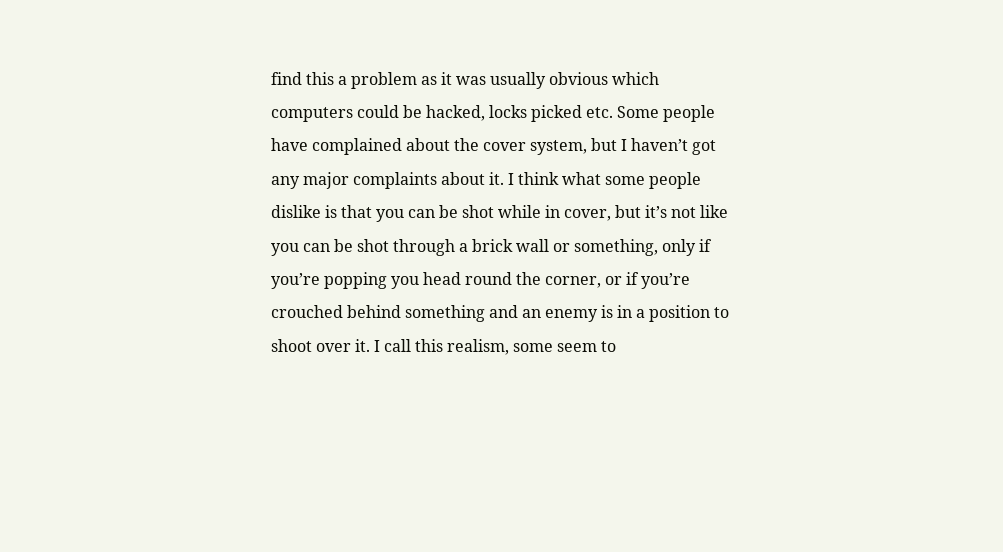find this a problem as it was usually obvious which computers could be hacked, locks picked etc. Some people have complained about the cover system, but I haven’t got any major complaints about it. I think what some people dislike is that you can be shot while in cover, but it’s not like you can be shot through a brick wall or something, only if you’re popping you head round the corner, or if you’re crouched behind something and an enemy is in a position to shoot over it. I call this realism, some seem to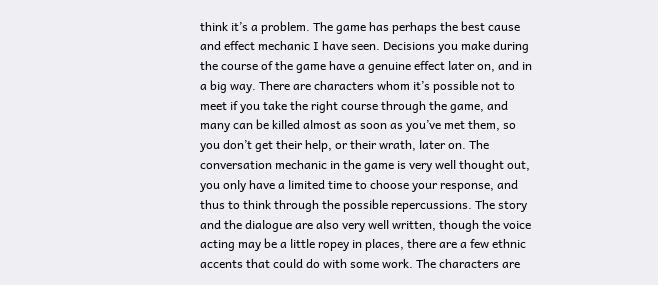think it’s a problem. The game has perhaps the best cause and effect mechanic I have seen. Decisions you make during the course of the game have a genuine effect later on, and in a big way. There are characters whom it’s possible not to meet if you take the right course through the game, and many can be killed almost as soon as you’ve met them, so you don’t get their help, or their wrath, later on. The conversation mechanic in the game is very well thought out, you only have a limited time to choose your response, and thus to think through the possible repercussions. The story and the dialogue are also very well written, though the voice acting may be a little ropey in places, there are a few ethnic accents that could do with some work. The characters are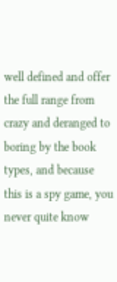well defined and offer the full range from crazy and deranged to boring by the book types, and because this is a spy game, you never quite know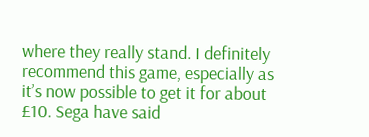where they really stand. I definitely recommend this game, especially as it’s now possible to get it for about £10. Sega have said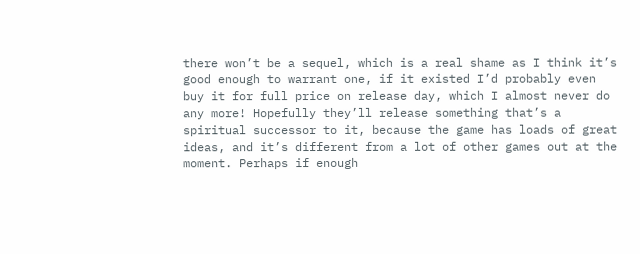there won’t be a sequel, which is a real shame as I think it’s good enough to warrant one, if it existed I’d probably even buy it for full price on release day, which I almost never do any more! Hopefully they’ll release something that’s a spiritual successor to it, because the game has loads of great ideas, and it’s different from a lot of other games out at the moment. Perhaps if enough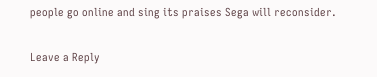people go online and sing its praises Sega will reconsider.

Leave a Reply